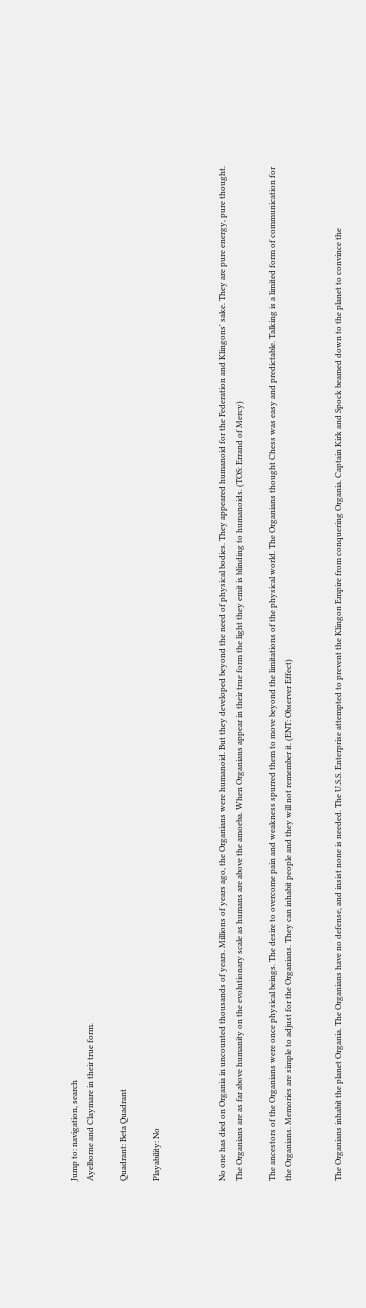Jump to: navigation, search
Ayelborne and Claymare in their true form.

Quadrant: Beta Quadrant

Playability: No



No one has died on Organia in uncounted thousands of years. Millions of years ago, the Organians were humanoid. But they developed beyond the need of physical bodies. They appeared humanoid for the Federation and Klingons' sake. They are pure energy, pure thought. The Organians are as far above humanity on the evolutionary scale as humans are above the amoeba. When Organians appear in their true form the light they emit is blinding to humanoids. (TOS: Errand of Mercy)

The ancestors of the Organians were once physical beings. The desire to overcome pain and weakness spurred them to move beyond the limitations of the physical world. The Organians thought Chess was easy and predictable. Talking is a limited form of communication for the Organians. Memories are simple to adjust for the Organians. They can inhabit people and they will not remember it. (ENT: Observer Effect)


The Organians inhabit the planet Organia. The Organians have no defense, and insist none is needed. The U.S.S. Enterprise attempted to prevent the Klingon Empire from conquering Organia. Captain Kirk and Spock beamed down to the planet to convince the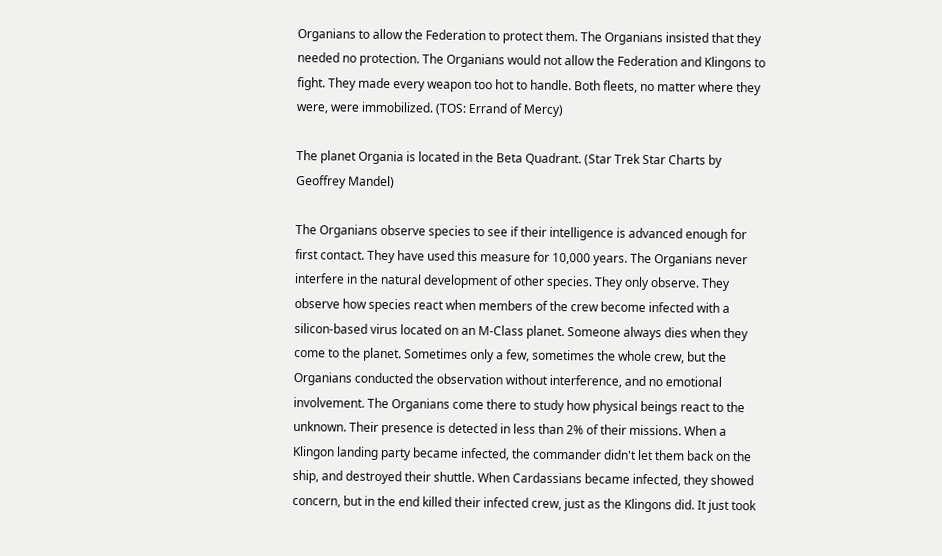Organians to allow the Federation to protect them. The Organians insisted that they needed no protection. The Organians would not allow the Federation and Klingons to fight. They made every weapon too hot to handle. Both fleets, no matter where they were, were immobilized. (TOS: Errand of Mercy)

The planet Organia is located in the Beta Quadrant. (Star Trek Star Charts by Geoffrey Mandel)

The Organians observe species to see if their intelligence is advanced enough for first contact. They have used this measure for 10,000 years. The Organians never interfere in the natural development of other species. They only observe. They observe how species react when members of the crew become infected with a silicon-based virus located on an M-Class planet. Someone always dies when they come to the planet. Sometimes only a few, sometimes the whole crew, but the Organians conducted the observation without interference, and no emotional involvement. The Organians come there to study how physical beings react to the unknown. Their presence is detected in less than 2% of their missions. When a Klingon landing party became infected, the commander didn't let them back on the ship, and destroyed their shuttle. When Cardassians became infected, they showed concern, but in the end killed their infected crew, just as the Klingons did. It just took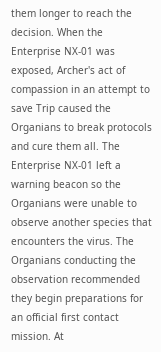them longer to reach the decision. When the Enterprise NX-01 was exposed, Archer's act of compassion in an attempt to save Trip caused the Organians to break protocols and cure them all. The Enterprise NX-01 left a warning beacon so the Organians were unable to observe another species that encounters the virus. The Organians conducting the observation recommended they begin preparations for an official first contact mission. At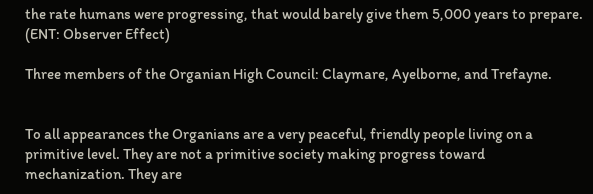the rate humans were progressing, that would barely give them 5,000 years to prepare. (ENT: Observer Effect)

Three members of the Organian High Council: Claymare, Ayelborne, and Trefayne.


To all appearances the Organians are a very peaceful, friendly people living on a primitive level. They are not a primitive society making progress toward mechanization. They are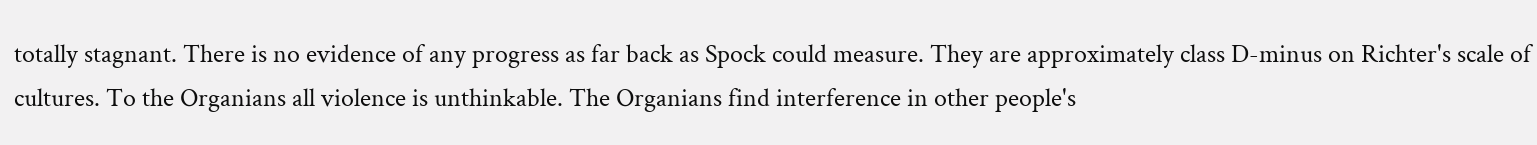totally stagnant. There is no evidence of any progress as far back as Spock could measure. They are approximately class D-minus on Richter's scale of cultures. To the Organians all violence is unthinkable. The Organians find interference in other people's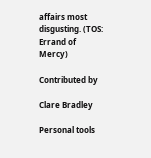affairs most disgusting. (TOS: Errand of Mercy)

Contributed by

Clare Bradley

Personal tools